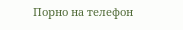Порно на телефон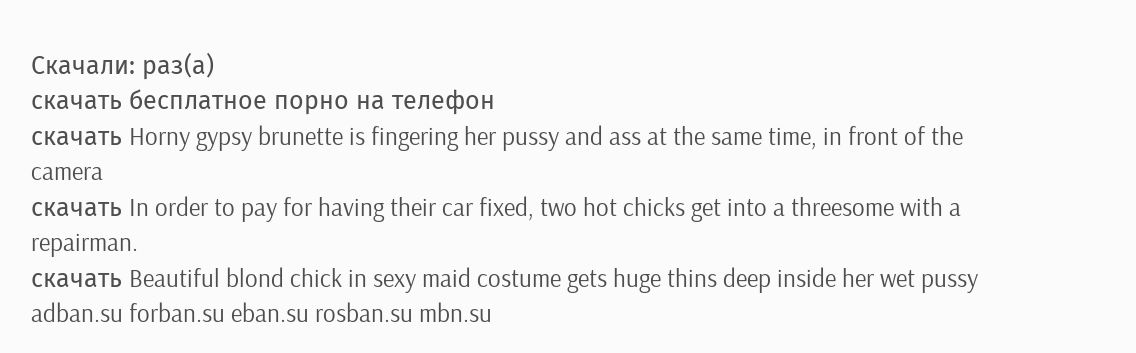Скачали: раз(а)
скачать бесплатное порно на телефон
скачать Horny gypsy brunette is fingering her pussy and ass at the same time, in front of the camera
скачать In order to pay for having their car fixed, two hot chicks get into a threesome with a repairman.
скачать Beautiful blond chick in sexy maid costume gets huge thins deep inside her wet pussy
adban.su forban.su eban.su rosban.su mbn.su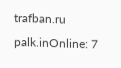trafban.ru
palk.inOnline: 7